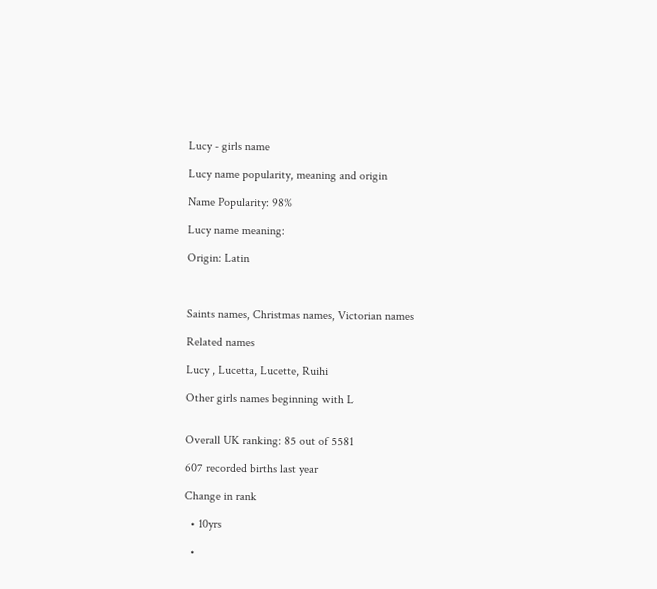Lucy - girls name

Lucy name popularity, meaning and origin

Name Popularity: 98%

Lucy name meaning:

Origin: Latin



Saints names, Christmas names, Victorian names

Related names

Lucy , Lucetta, Lucette, Ruihi

Other girls names beginning with L


Overall UK ranking: 85 out of 5581

607 recorded births last year

Change in rank

  • 10yrs

  •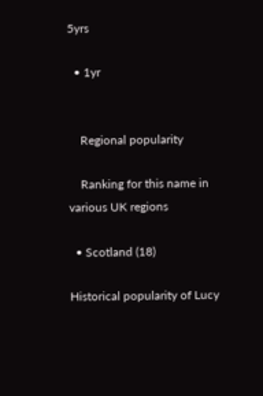5yrs

  • 1yr


    Regional popularity

    Ranking for this name in various UK regions

  • Scotland (18)

Historical popularity of Lucy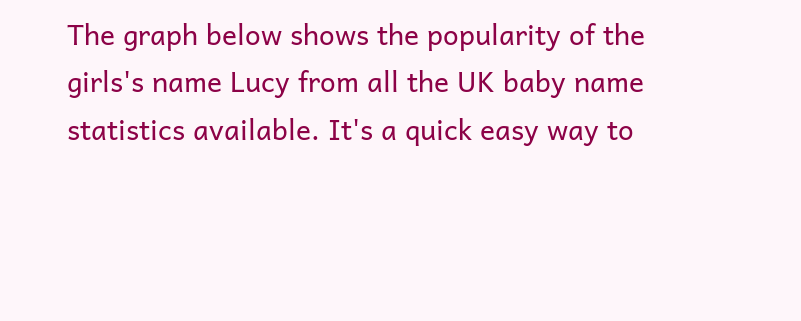The graph below shows the popularity of the girls's name Lucy from all the UK baby name statistics available. It's a quick easy way to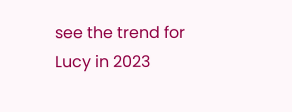see the trend for Lucy in 2023